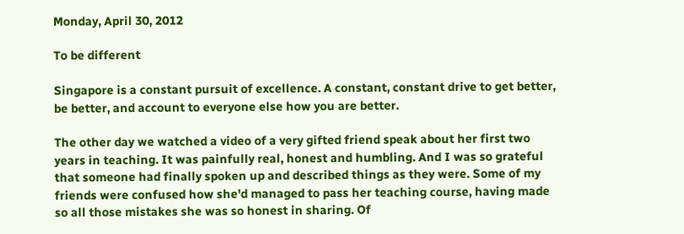Monday, April 30, 2012

To be different

Singapore is a constant pursuit of excellence. A constant, constant drive to get better, be better, and account to everyone else how you are better.

The other day we watched a video of a very gifted friend speak about her first two years in teaching. It was painfully real, honest and humbling. And I was so grateful that someone had finally spoken up and described things as they were. Some of my friends were confused how she'd managed to pass her teaching course, having made so all those mistakes she was so honest in sharing. Of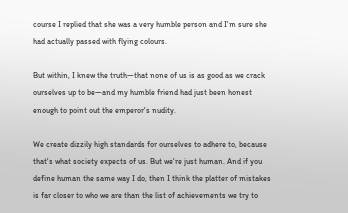course I replied that she was a very humble person and I'm sure she had actually passed with flying colours.

But within, I knew the truth—that none of us is as good as we crack ourselves up to be—and my humble friend had just been honest enough to point out the emperor's nudity.

We create dizzily high standards for ourselves to adhere to, because that's what society expects of us. But we're just human. And if you define human the same way I do, then I think the platter of mistakes is far closer to who we are than the list of achievements we try to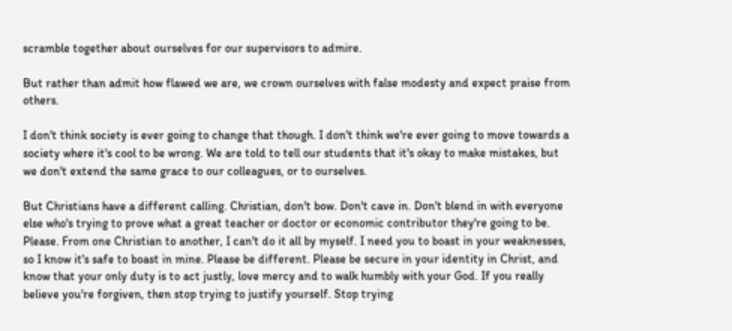scramble together about ourselves for our supervisors to admire.

But rather than admit how flawed we are, we crown ourselves with false modesty and expect praise from others.

I don't think society is ever going to change that though. I don't think we're ever going to move towards a society where it's cool to be wrong. We are told to tell our students that it's okay to make mistakes, but we don't extend the same grace to our colleagues, or to ourselves.

But Christians have a different calling. Christian, don't bow. Don't cave in. Don't blend in with everyone else who's trying to prove what a great teacher or doctor or economic contributor they're going to be. Please. From one Christian to another, I can't do it all by myself. I need you to boast in your weaknesses, so I know it's safe to boast in mine. Please be different. Please be secure in your identity in Christ, and know that your only duty is to act justly, love mercy and to walk humbly with your God. If you really believe you're forgiven, then stop trying to justify yourself. Stop trying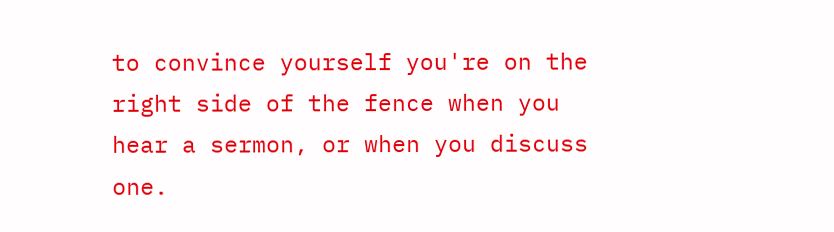to convince yourself you're on the right side of the fence when you hear a sermon, or when you discuss one.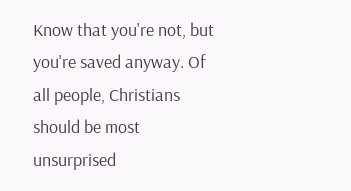Know that you're not, but you're saved anyway. Of all people, Christians should be most unsurprised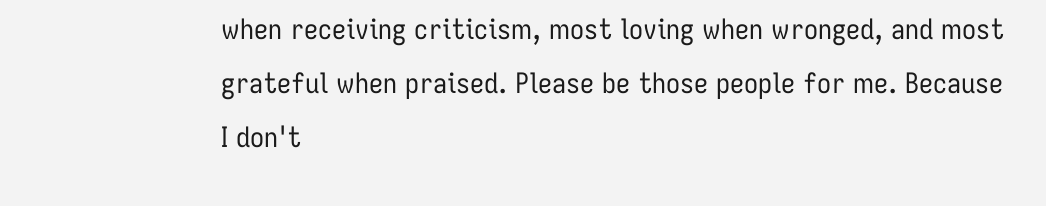when receiving criticism, most loving when wronged, and most grateful when praised. Please be those people for me. Because I don't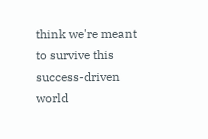think we're meant to survive this success-driven world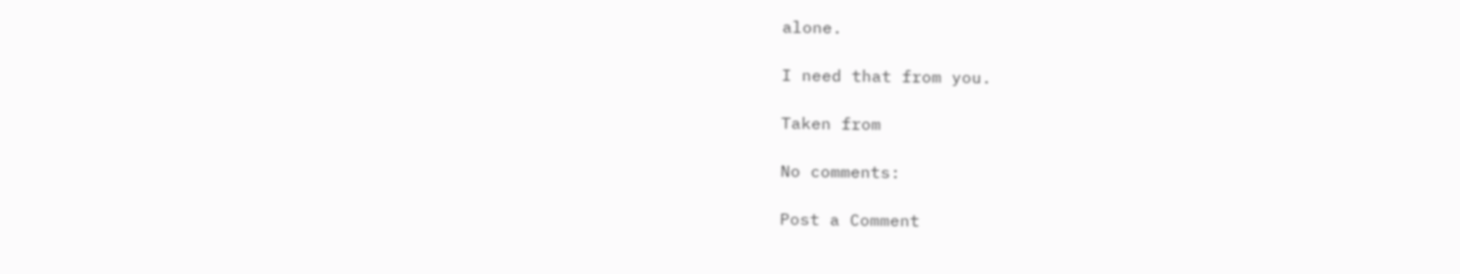alone.

I need that from you.

Taken from

No comments:

Post a Comment